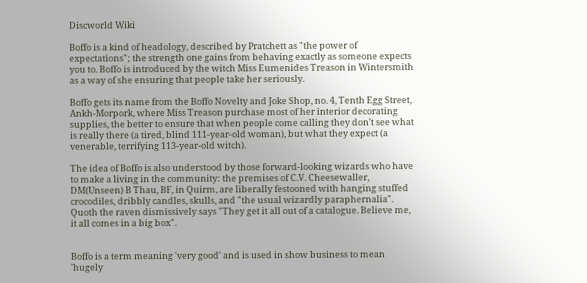Discworld Wiki

Boffo is a kind of headology, described by Pratchett as "the power of expectations"; the strength one gains from behaving exactly as someone expects you to. Boffo is introduced by the witch Miss Eumenides Treason in Wintersmith as a way of she ensuring that people take her seriously.

Boffo gets its name from the Boffo Novelty and Joke Shop, no. 4, Tenth Egg Street, Ankh-Morpork, where Miss Treason purchase most of her interior decorating supplies, the better to ensure that when people come calling they don't see what is really there (a tired, blind 111-year-old woman), but what they expect (a venerable, terrifying 113-year-old witch).

The idea of Boffo is also understood by those forward-looking wizards who have to make a living in the community: the premises of C.V. Cheesewaller, DM(Unseen) B Thau, BF, in Quirm, are liberally festooned with hanging stuffed crocodiles, dribbly candles, skulls, and "the usual wizardly paraphernalia". Quoth the raven dismissively says "They get it all out of a catalogue. Believe me, it all comes in a big box".


Boffo is a term meaning 'very good' and is used in show business to mean 'hugely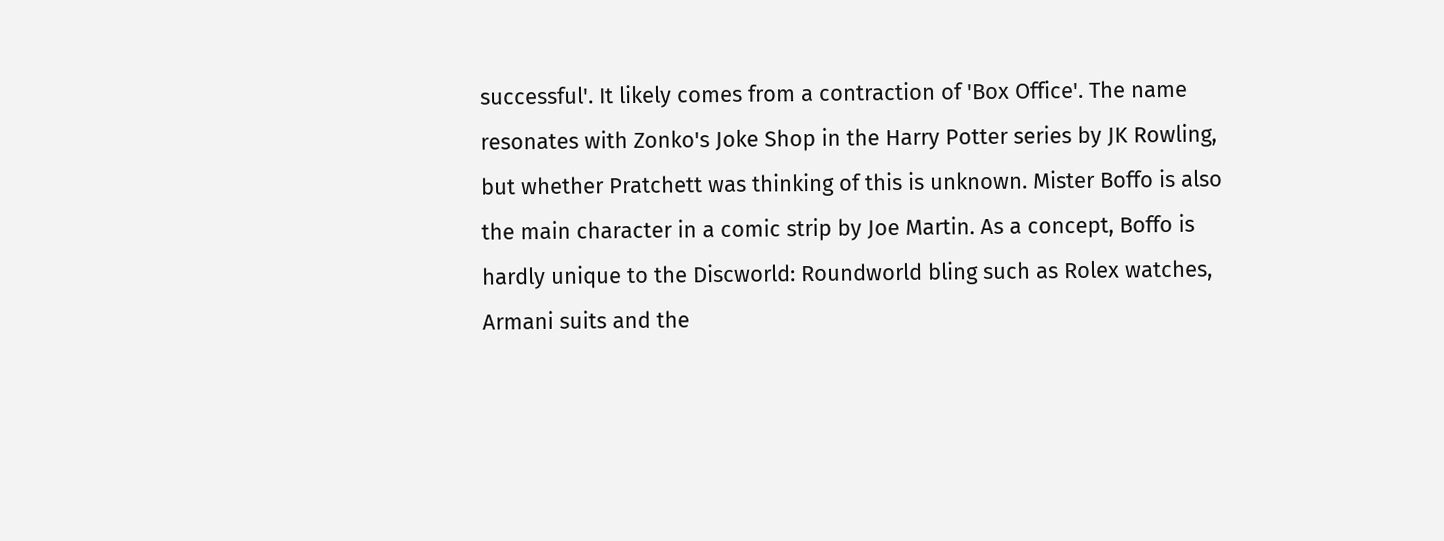successful'. It likely comes from a contraction of 'Box Office'. The name resonates with Zonko's Joke Shop in the Harry Potter series by JK Rowling, but whether Pratchett was thinking of this is unknown. Mister Boffo is also the main character in a comic strip by Joe Martin. As a concept, Boffo is hardly unique to the Discworld: Roundworld bling such as Rolex watches, Armani suits and the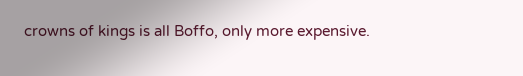crowns of kings is all Boffo, only more expensive.